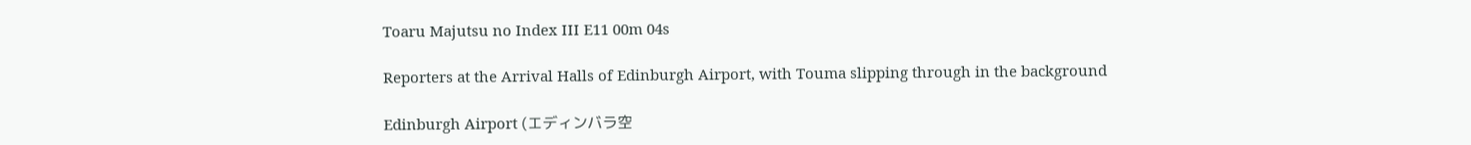Toaru Majutsu no Index III E11 00m 04s

Reporters at the Arrival Halls of Edinburgh Airport, with Touma slipping through in the background

Edinburgh Airport (エディンバラ空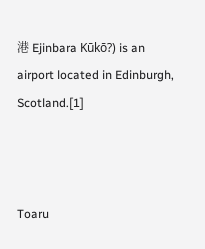港 Ejinbara Kūkō?) is an airport located in Edinburgh, Scotland.[1]



Toaru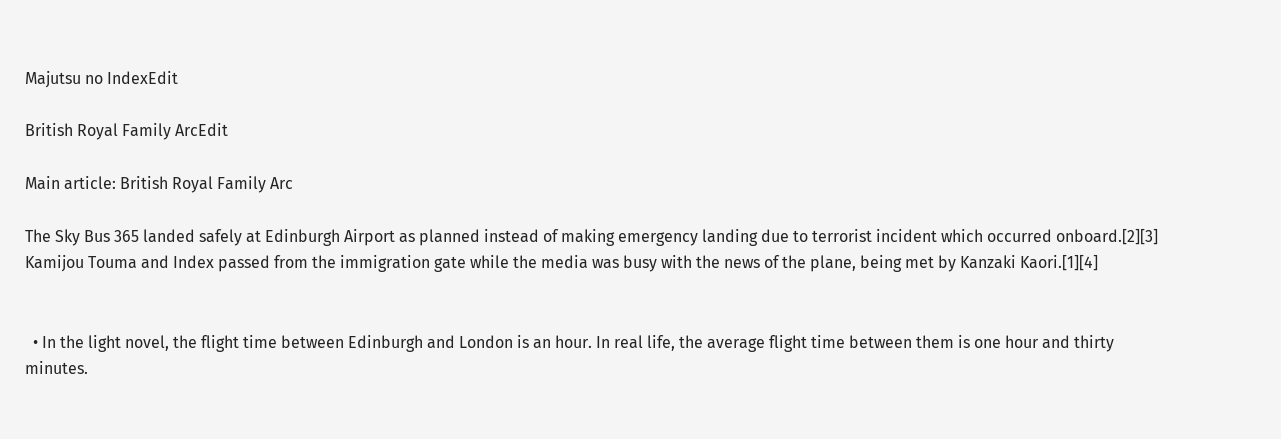Majutsu no IndexEdit

British Royal Family ArcEdit

Main article: British Royal Family Arc

The Sky Bus 365 landed safely at Edinburgh Airport as planned instead of making emergency landing due to terrorist incident which occurred onboard.[2][3] Kamijou Touma and Index passed from the immigration gate while the media was busy with the news of the plane, being met by Kanzaki Kaori.[1][4]


  • In the light novel, the flight time between Edinburgh and London is an hour. In real life, the average flight time between them is one hour and thirty minutes.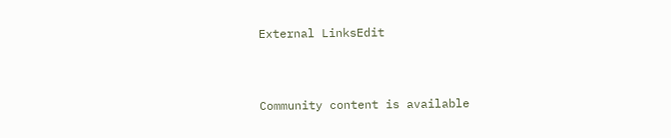External LinksEdit


Community content is available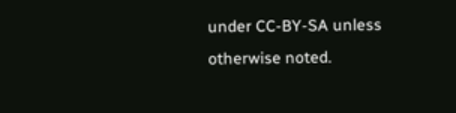under CC-BY-SA unless otherwise noted.